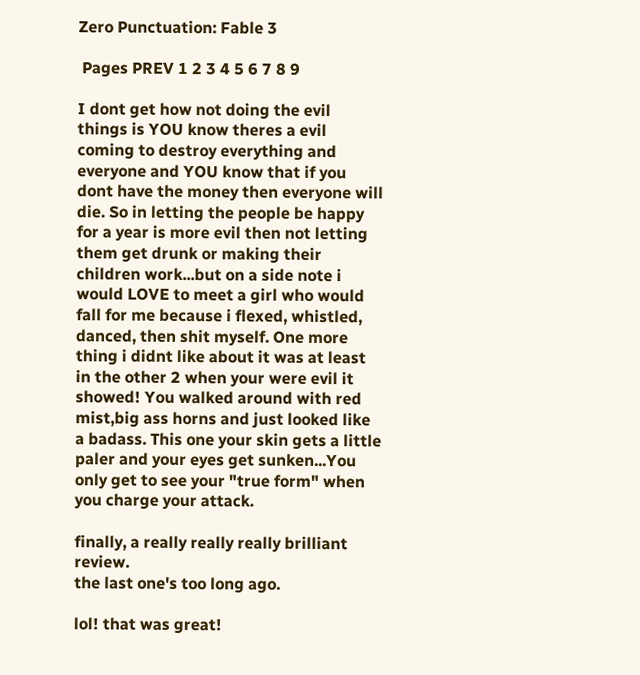Zero Punctuation: Fable 3

 Pages PREV 1 2 3 4 5 6 7 8 9

I dont get how not doing the evil things is YOU know theres a evil coming to destroy everything and everyone and YOU know that if you dont have the money then everyone will die. So in letting the people be happy for a year is more evil then not letting them get drunk or making their children work...but on a side note i would LOVE to meet a girl who would fall for me because i flexed, whistled, danced, then shit myself. One more thing i didnt like about it was at least in the other 2 when your were evil it showed! You walked around with red mist,big ass horns and just looked like a badass. This one your skin gets a little paler and your eyes get sunken...You only get to see your "true form" when you charge your attack.

finally, a really really really brilliant review.
the last one's too long ago.

lol! that was great!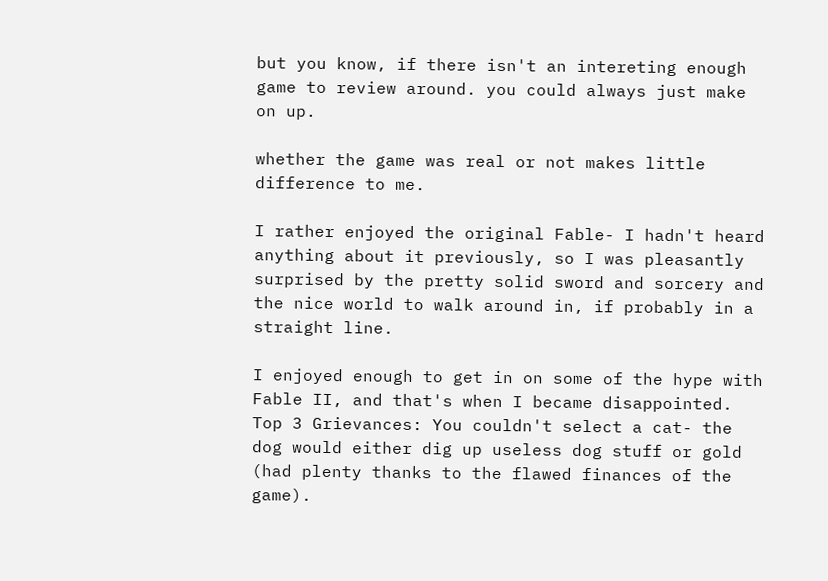but you know, if there isn't an intereting enough game to review around. you could always just make on up.

whether the game was real or not makes little difference to me.

I rather enjoyed the original Fable- I hadn't heard anything about it previously, so I was pleasantly surprised by the pretty solid sword and sorcery and the nice world to walk around in, if probably in a straight line.

I enjoyed enough to get in on some of the hype with Fable II, and that's when I became disappointed. Top 3 Grievances: You couldn't select a cat- the dog would either dig up useless dog stuff or gold (had plenty thanks to the flawed finances of the game).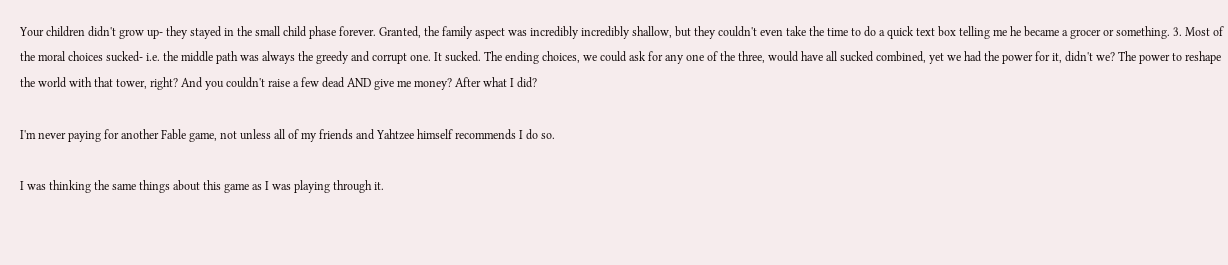Your children didn't grow up- they stayed in the small child phase forever. Granted, the family aspect was incredibly incredibly shallow, but they couldn't even take the time to do a quick text box telling me he became a grocer or something. 3. Most of the moral choices sucked- i.e. the middle path was always the greedy and corrupt one. It sucked. The ending choices, we could ask for any one of the three, would have all sucked combined, yet we had the power for it, didn't we? The power to reshape the world with that tower, right? And you couldn't raise a few dead AND give me money? After what I did?

I'm never paying for another Fable game, not unless all of my friends and Yahtzee himself recommends I do so.

I was thinking the same things about this game as I was playing through it.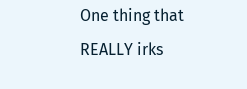One thing that REALLY irks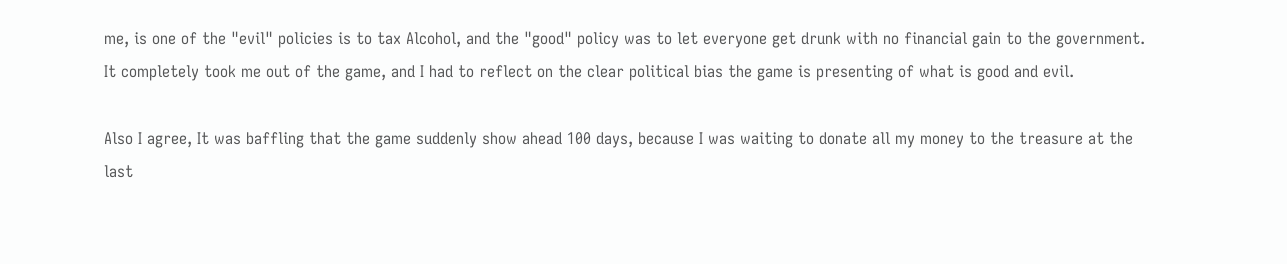me, is one of the "evil" policies is to tax Alcohol, and the "good" policy was to let everyone get drunk with no financial gain to the government. It completely took me out of the game, and I had to reflect on the clear political bias the game is presenting of what is good and evil.

Also I agree, It was baffling that the game suddenly show ahead 100 days, because I was waiting to donate all my money to the treasure at the last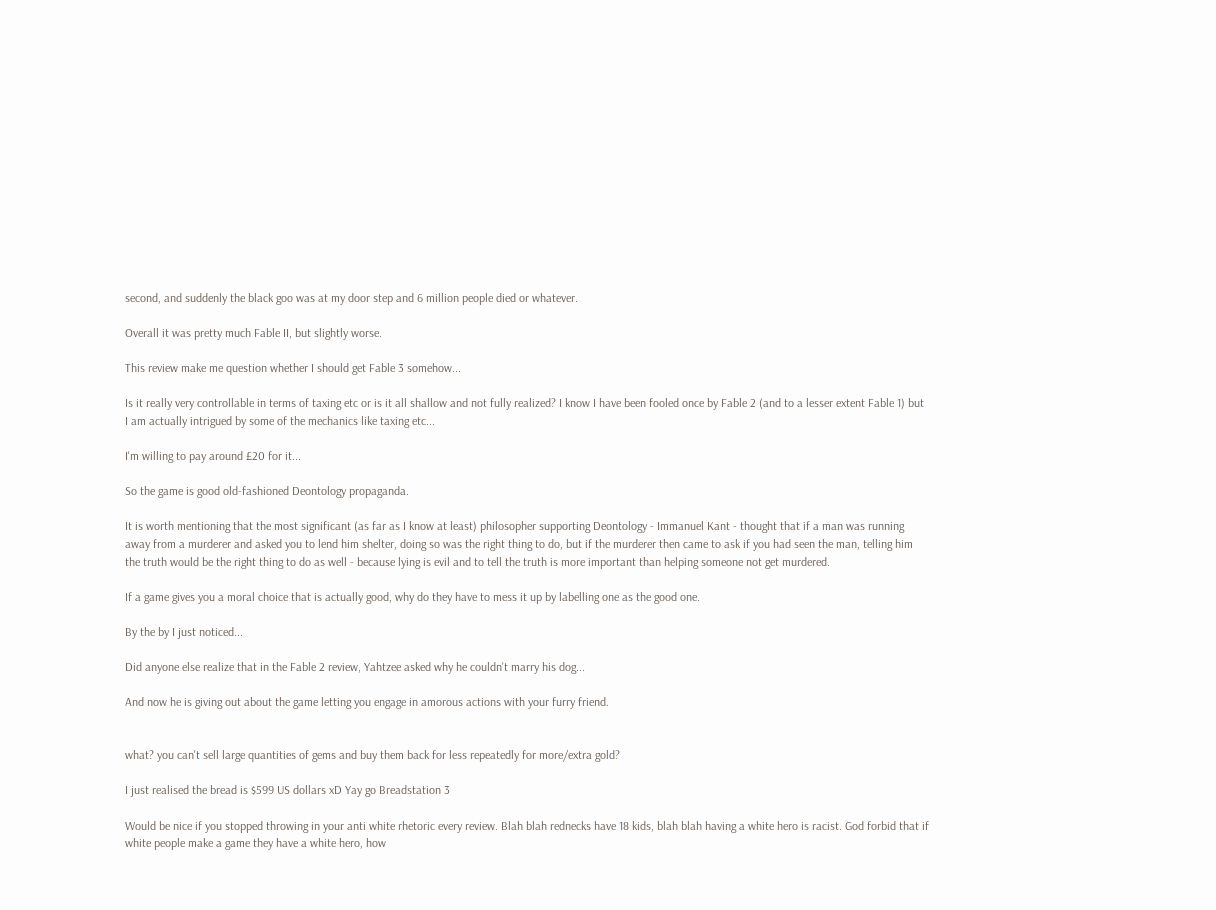second, and suddenly the black goo was at my door step and 6 million people died or whatever.

Overall it was pretty much Fable II, but slightly worse.

This review make me question whether I should get Fable 3 somehow...

Is it really very controllable in terms of taxing etc or is it all shallow and not fully realized? I know I have been fooled once by Fable 2 (and to a lesser extent Fable 1) but I am actually intrigued by some of the mechanics like taxing etc...

I'm willing to pay around £20 for it...

So the game is good old-fashioned Deontology propaganda.

It is worth mentioning that the most significant (as far as I know at least) philosopher supporting Deontology - Immanuel Kant - thought that if a man was running away from a murderer and asked you to lend him shelter, doing so was the right thing to do, but if the murderer then came to ask if you had seen the man, telling him the truth would be the right thing to do as well - because lying is evil and to tell the truth is more important than helping someone not get murdered.

If a game gives you a moral choice that is actually good, why do they have to mess it up by labelling one as the good one.

By the by I just noticed...

Did anyone else realize that in the Fable 2 review, Yahtzee asked why he couldn't marry his dog...

And now he is giving out about the game letting you engage in amorous actions with your furry friend.


what? you can't sell large quantities of gems and buy them back for less repeatedly for more/extra gold?

I just realised the bread is $599 US dollars xD Yay go Breadstation 3

Would be nice if you stopped throwing in your anti white rhetoric every review. Blah blah rednecks have 18 kids, blah blah having a white hero is racist. God forbid that if white people make a game they have a white hero, how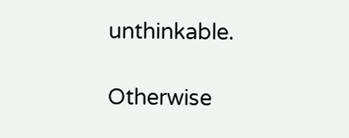unthinkable.

Otherwise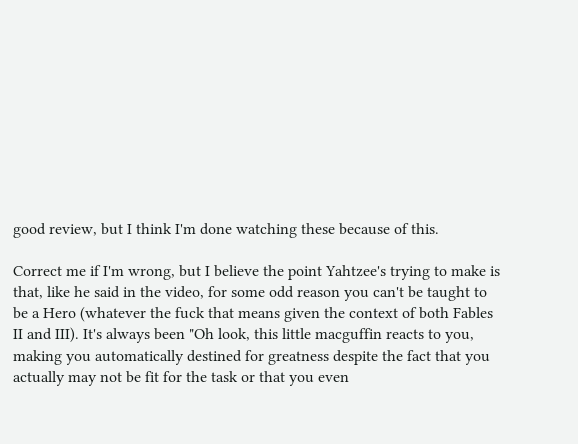good review, but I think I'm done watching these because of this.

Correct me if I'm wrong, but I believe the point Yahtzee's trying to make is that, like he said in the video, for some odd reason you can't be taught to be a Hero (whatever the fuck that means given the context of both Fables II and III). It's always been "Oh look, this little macguffin reacts to you, making you automatically destined for greatness despite the fact that you actually may not be fit for the task or that you even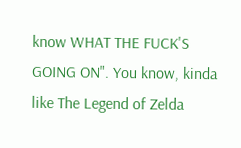know WHAT THE FUCK'S GOING ON". You know, kinda like The Legend of Zelda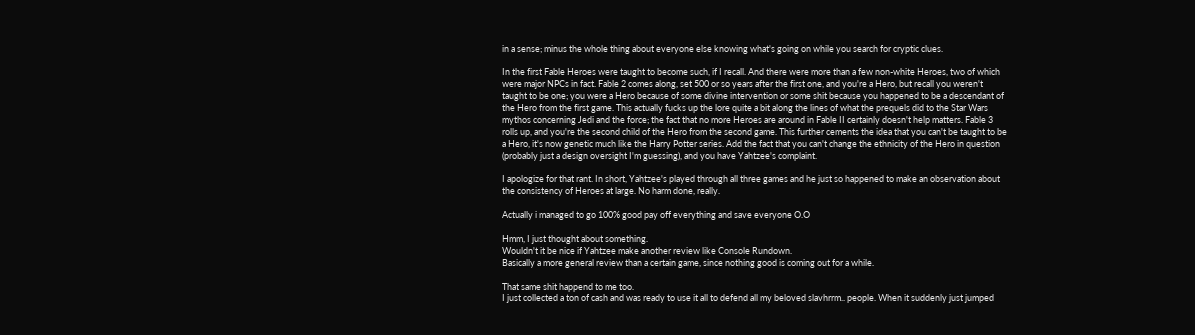in a sense; minus the whole thing about everyone else knowing what's going on while you search for cryptic clues.

In the first Fable Heroes were taught to become such, if I recall. And there were more than a few non-white Heroes, two of which were major NPCs in fact. Fable 2 comes along, set 500 or so years after the first one, and you're a Hero, but recall you weren't taught to be one; you were a Hero because of some divine intervention or some shit because you happened to be a descendant of the Hero from the first game. This actually fucks up the lore quite a bit along the lines of what the prequels did to the Star Wars mythos concerning Jedi and the force; the fact that no more Heroes are around in Fable II certainly doesn't help matters. Fable 3 rolls up, and you're the second child of the Hero from the second game. This further cements the idea that you can't be taught to be a Hero, it's now genetic much like the Harry Potter series. Add the fact that you can't change the ethnicity of the Hero in question (probably just a design oversight I'm guessing), and you have Yahtzee's complaint.

I apologize for that rant. In short, Yahtzee's played through all three games and he just so happened to make an observation about the consistency of Heroes at large. No harm done, really.

Actually i managed to go 100% good pay off everything and save everyone O.O

Hmm, I just thought about something.
Wouldn't it be nice if Yahtzee make another review like Console Rundown.
Basically a more general review than a certain game, since nothing good is coming out for a while.

That same shit happend to me too.
I just collected a ton of cash and was ready to use it all to defend all my beloved slavhrrm.. people. When it suddenly just jumped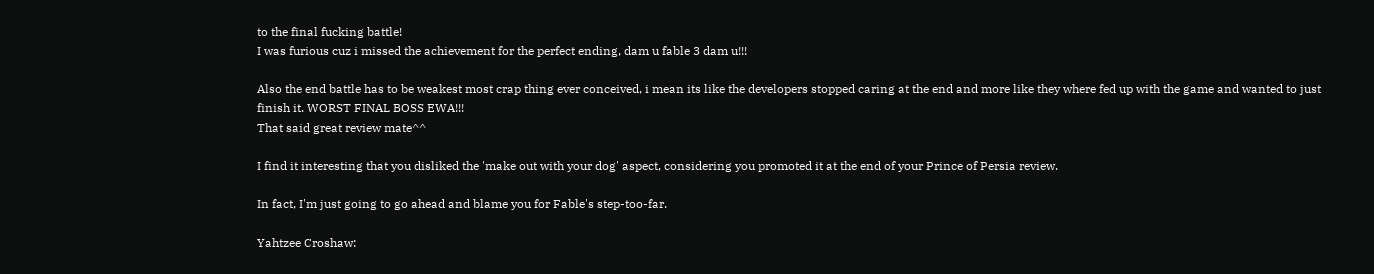to the final fucking battle!
I was furious cuz i missed the achievement for the perfect ending, dam u fable 3 dam u!!!

Also the end battle has to be weakest most crap thing ever conceived, i mean its like the developers stopped caring at the end and more like they where fed up with the game and wanted to just finish it. WORST FINAL BOSS EWA!!!
That said great review mate^^

I find it interesting that you disliked the 'make out with your dog' aspect, considering you promoted it at the end of your Prince of Persia review.

In fact, I'm just going to go ahead and blame you for Fable's step-too-far.

Yahtzee Croshaw: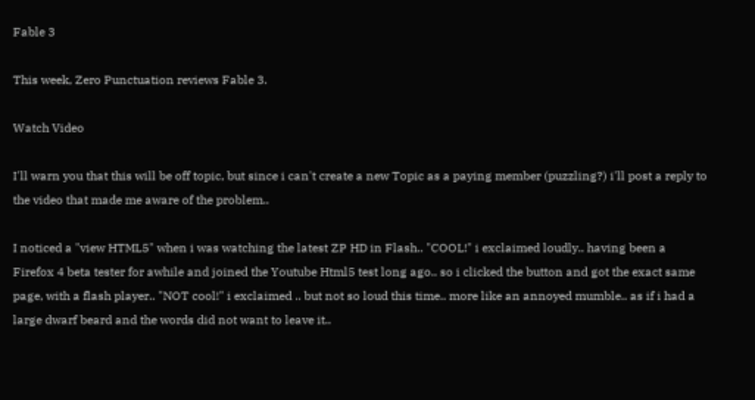Fable 3

This week, Zero Punctuation reviews Fable 3.

Watch Video

I'll warn you that this will be off topic, but since i can't create a new Topic as a paying member (puzzling?) i'll post a reply to the video that made me aware of the problem..

I noticed a "view HTML5" when i was watching the latest ZP HD in Flash.. "COOL!" i exclaimed loudly.. having been a Firefox 4 beta tester for awhile and joined the Youtube Html5 test long ago.. so i clicked the button and got the exact same page, with a flash player.. "NOT cool!" i exclaimed .. but not so loud this time.. more like an annoyed mumble.. as if i had a large dwarf beard and the words did not want to leave it..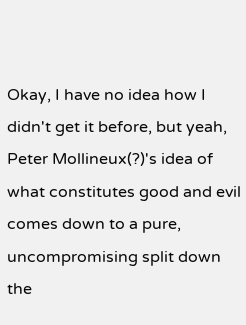Okay, I have no idea how I didn't get it before, but yeah, Peter Mollineux(?)'s idea of what constitutes good and evil comes down to a pure, uncompromising split down the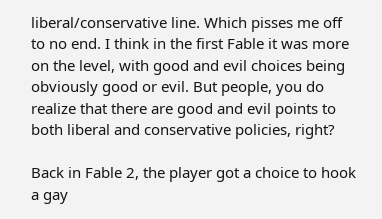liberal/conservative line. Which pisses me off to no end. I think in the first Fable it was more on the level, with good and evil choices being obviously good or evil. But people, you do realize that there are good and evil points to both liberal and conservative policies, right?

Back in Fable 2, the player got a choice to hook a gay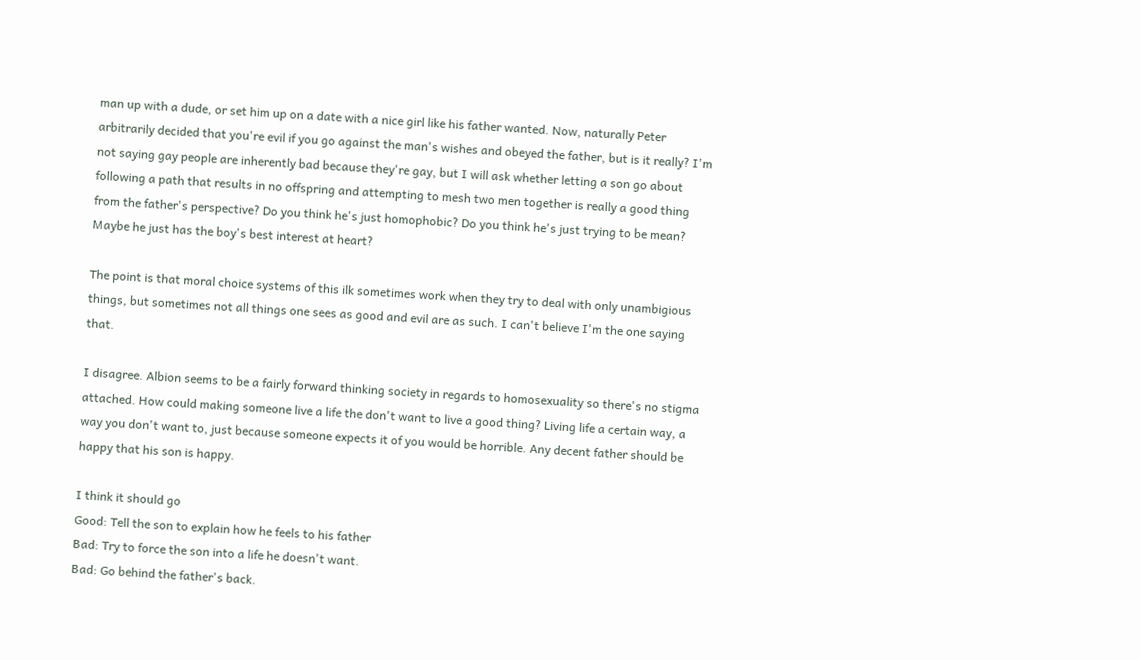man up with a dude, or set him up on a date with a nice girl like his father wanted. Now, naturally Peter arbitrarily decided that you're evil if you go against the man's wishes and obeyed the father, but is it really? I'm not saying gay people are inherently bad because they're gay, but I will ask whether letting a son go about following a path that results in no offspring and attempting to mesh two men together is really a good thing from the father's perspective? Do you think he's just homophobic? Do you think he's just trying to be mean? Maybe he just has the boy's best interest at heart?

The point is that moral choice systems of this ilk sometimes work when they try to deal with only unambigious things, but sometimes not all things one sees as good and evil are as such. I can't believe I'm the one saying that.

I disagree. Albion seems to be a fairly forward thinking society in regards to homosexuality so there's no stigma attached. How could making someone live a life the don't want to live a good thing? Living life a certain way, a way you don't want to, just because someone expects it of you would be horrible. Any decent father should be happy that his son is happy.

I think it should go
Good: Tell the son to explain how he feels to his father
Bad: Try to force the son into a life he doesn't want.
Bad: Go behind the father's back.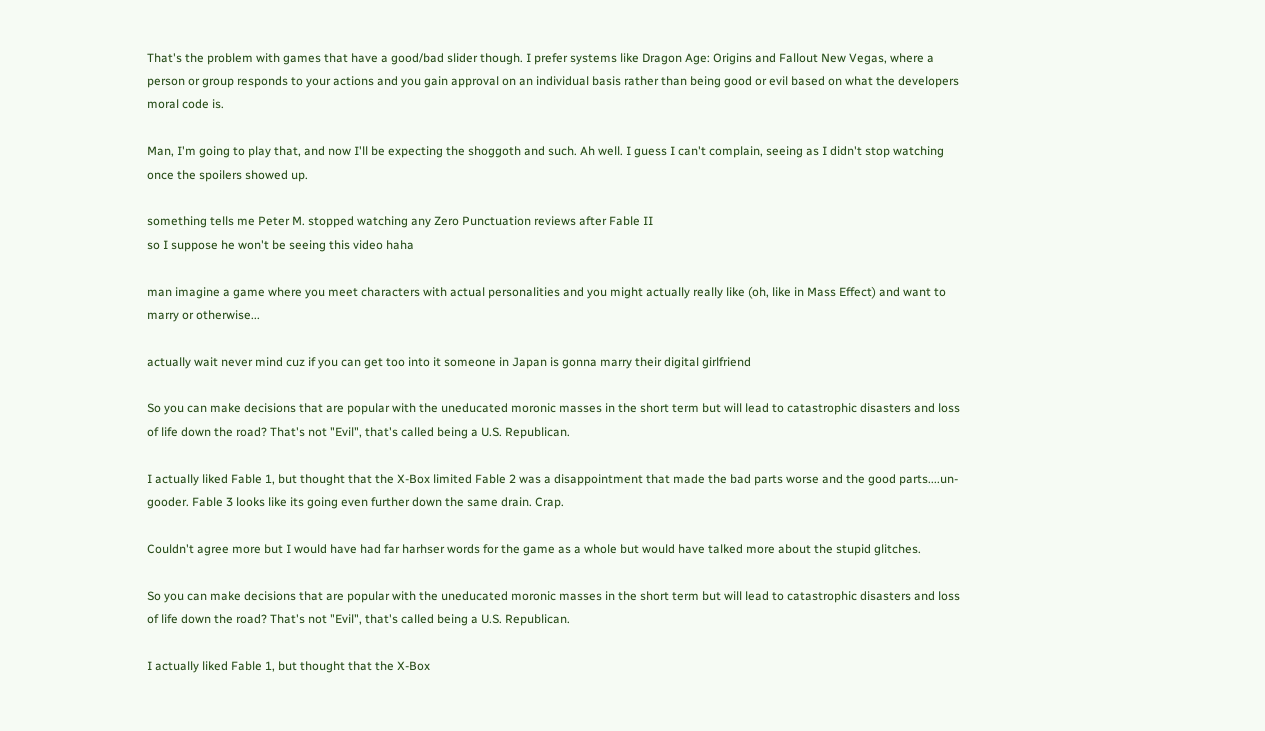That's the problem with games that have a good/bad slider though. I prefer systems like Dragon Age: Origins and Fallout New Vegas, where a person or group responds to your actions and you gain approval on an individual basis rather than being good or evil based on what the developers moral code is.

Man, I'm going to play that, and now I'll be expecting the shoggoth and such. Ah well. I guess I can't complain, seeing as I didn't stop watching once the spoilers showed up.

something tells me Peter M. stopped watching any Zero Punctuation reviews after Fable II
so I suppose he won't be seeing this video haha

man imagine a game where you meet characters with actual personalities and you might actually really like (oh, like in Mass Effect) and want to marry or otherwise...

actually wait never mind cuz if you can get too into it someone in Japan is gonna marry their digital girlfriend

So you can make decisions that are popular with the uneducated moronic masses in the short term but will lead to catastrophic disasters and loss of life down the road? That's not "Evil", that's called being a U.S. Republican.

I actually liked Fable 1, but thought that the X-Box limited Fable 2 was a disappointment that made the bad parts worse and the good parts....un-gooder. Fable 3 looks like its going even further down the same drain. Crap.

Couldn't agree more but I would have had far harhser words for the game as a whole but would have talked more about the stupid glitches.

So you can make decisions that are popular with the uneducated moronic masses in the short term but will lead to catastrophic disasters and loss of life down the road? That's not "Evil", that's called being a U.S. Republican.

I actually liked Fable 1, but thought that the X-Box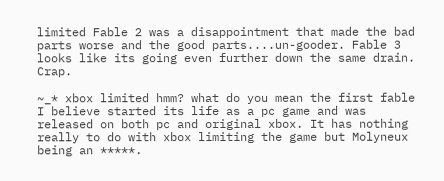limited Fable 2 was a disappointment that made the bad parts worse and the good parts....un-gooder. Fable 3 looks like its going even further down the same drain. Crap.

~_* xbox limited hmm? what do you mean the first fable I believe started its life as a pc game and was released on both pc and original xbox. It has nothing really to do with xbox limiting the game but Molyneux being an *****.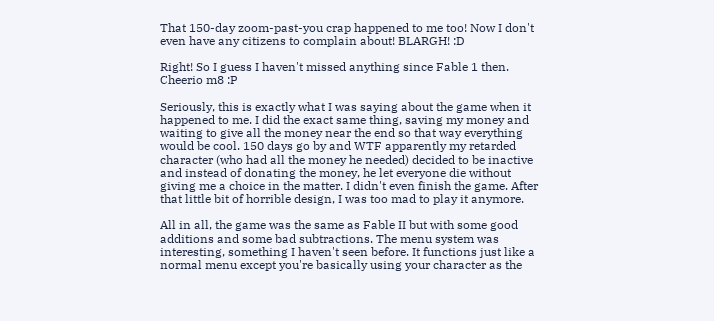That 150-day zoom-past-you crap happened to me too! Now I don't even have any citizens to complain about! BLARGH! :D

Right! So I guess I haven't missed anything since Fable 1 then.
Cheerio m8 :P

Seriously, this is exactly what I was saying about the game when it happened to me. I did the exact same thing, saving my money and waiting to give all the money near the end so that way everything would be cool. 150 days go by and WTF apparently my retarded character (who had all the money he needed) decided to be inactive and instead of donating the money, he let everyone die without giving me a choice in the matter. I didn't even finish the game. After that little bit of horrible design, I was too mad to play it anymore.

All in all, the game was the same as Fable II but with some good additions and some bad subtractions. The menu system was interesting, something I haven't seen before. It functions just like a normal menu except you're basically using your character as the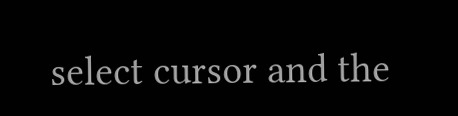select cursor and the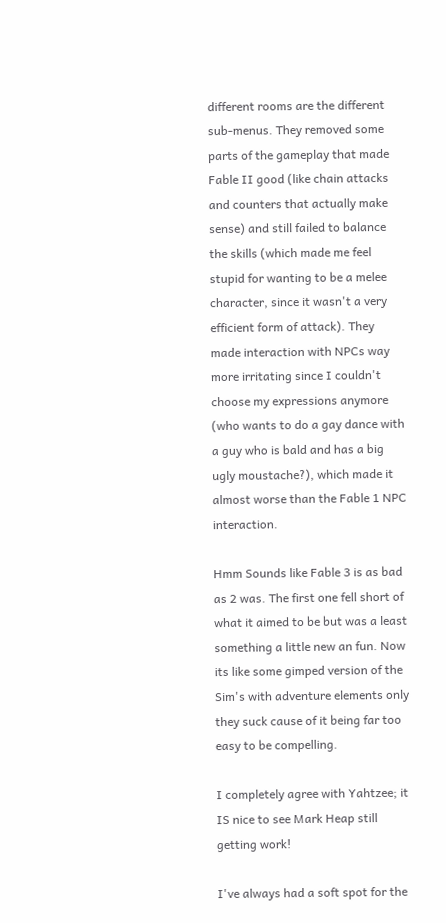different rooms are the different sub-menus. They removed some parts of the gameplay that made Fable II good (like chain attacks and counters that actually make sense) and still failed to balance the skills (which made me feel stupid for wanting to be a melee character, since it wasn't a very efficient form of attack). They made interaction with NPCs way more irritating since I couldn't choose my expressions anymore (who wants to do a gay dance with a guy who is bald and has a big ugly moustache?), which made it almost worse than the Fable 1 NPC interaction.

Hmm Sounds like Fable 3 is as bad as 2 was. The first one fell short of what it aimed to be but was a least something a little new an fun. Now its like some gimped version of the Sim's with adventure elements only they suck cause of it being far too easy to be compelling.

I completely agree with Yahtzee; it IS nice to see Mark Heap still getting work!

I've always had a soft spot for the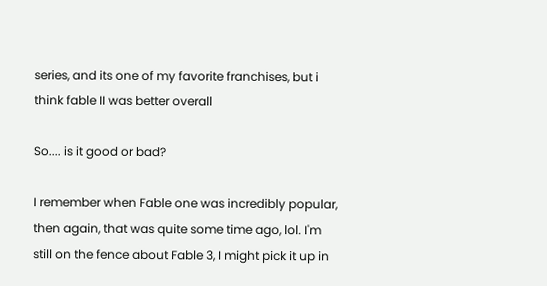series, and its one of my favorite franchises, but i think fable II was better overall

So.... is it good or bad?

I remember when Fable one was incredibly popular, then again, that was quite some time ago, lol. I'm still on the fence about Fable 3, I might pick it up in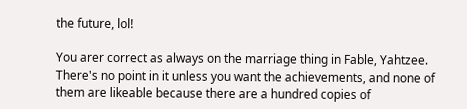the future, lol!

You arer correct as always on the marriage thing in Fable, Yahtzee. There's no point in it unless you want the achievements, and none of them are likeable because there are a hundred copies of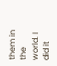them in the world. I did it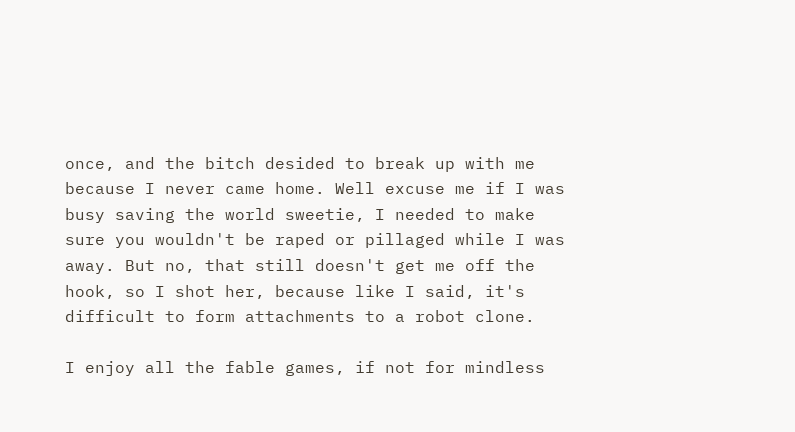once, and the bitch desided to break up with me because I never came home. Well excuse me if I was busy saving the world sweetie, I needed to make sure you wouldn't be raped or pillaged while I was away. But no, that still doesn't get me off the hook, so I shot her, because like I said, it's difficult to form attachments to a robot clone.

I enjoy all the fable games, if not for mindless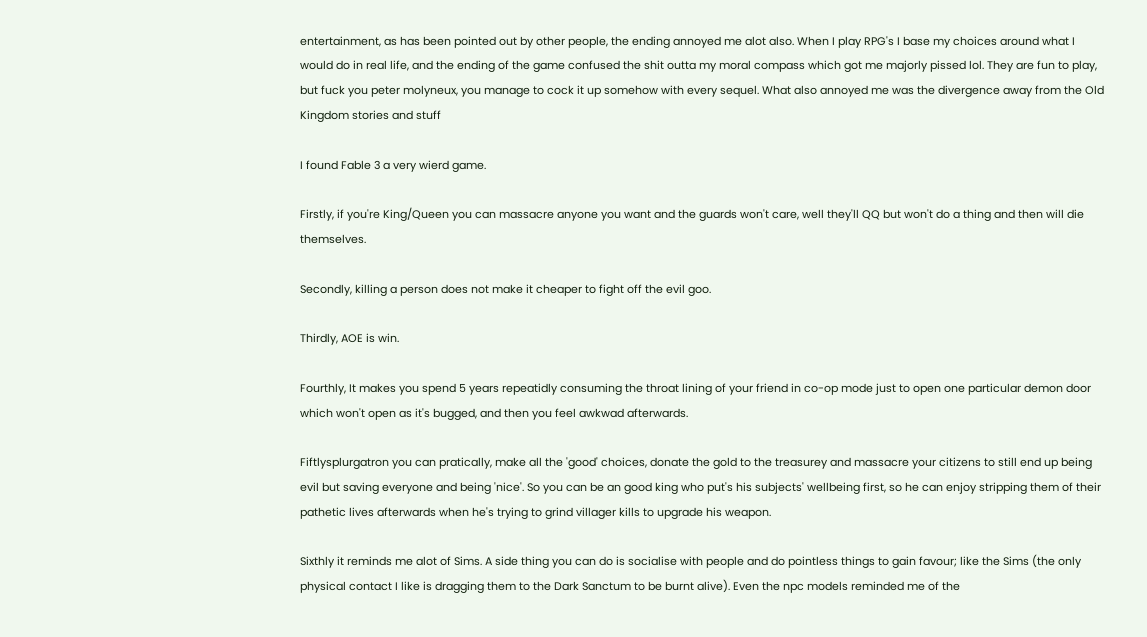entertainment, as has been pointed out by other people, the ending annoyed me alot also. When I play RPG's I base my choices around what I would do in real life, and the ending of the game confused the shit outta my moral compass which got me majorly pissed lol. They are fun to play, but fuck you peter molyneux, you manage to cock it up somehow with every sequel. What also annoyed me was the divergence away from the Old Kingdom stories and stuff

I found Fable 3 a very wierd game.

Firstly, if you're King/Queen you can massacre anyone you want and the guards won't care, well they'll QQ but won't do a thing and then will die themselves.

Secondly, killing a person does not make it cheaper to fight off the evil goo.

Thirdly, AOE is win.

Fourthly, It makes you spend 5 years repeatidly consuming the throat lining of your friend in co-op mode just to open one particular demon door which won't open as it's bugged, and then you feel awkwad afterwards.

Fiftlysplurgatron you can pratically, make all the 'good' choices, donate the gold to the treasurey and massacre your citizens to still end up being evil but saving everyone and being 'nice'. So you can be an good king who put's his subjects' wellbeing first, so he can enjoy stripping them of their pathetic lives afterwards when he's trying to grind villager kills to upgrade his weapon.

Sixthly it reminds me alot of Sims. A side thing you can do is socialise with people and do pointless things to gain favour; like the Sims (the only physical contact I like is dragging them to the Dark Sanctum to be burnt alive). Even the npc models reminded me of the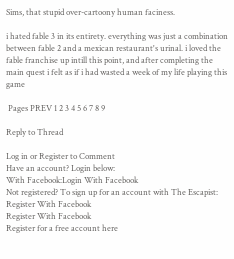Sims, that stupid over-cartoony human faciness.

i hated fable 3 in its entirety. everything was just a combination between fable 2 and a mexican restaurant's urinal. i loved the fable franchise up intill this point, and after completing the main quest i felt as if i had wasted a week of my life playing this game

 Pages PREV 1 2 3 4 5 6 7 8 9

Reply to Thread

Log in or Register to Comment
Have an account? Login below:
With Facebook:Login With Facebook
Not registered? To sign up for an account with The Escapist:
Register With Facebook
Register With Facebook
Register for a free account here